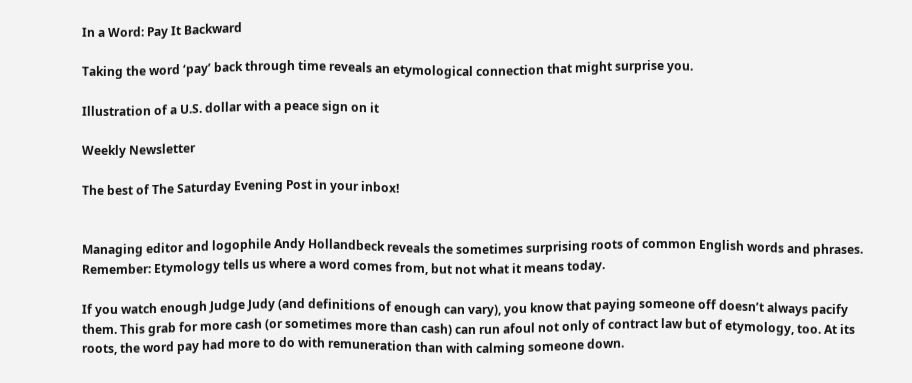In a Word: Pay It Backward

Taking the word ‘pay’ back through time reveals an etymological connection that might surprise you.

Illustration of a U.S. dollar with a peace sign on it

Weekly Newsletter

The best of The Saturday Evening Post in your inbox!


Managing editor and logophile Andy Hollandbeck reveals the sometimes surprising roots of common English words and phrases. Remember: Etymology tells us where a word comes from, but not what it means today.

If you watch enough Judge Judy (and definitions of enough can vary), you know that paying someone off doesn’t always pacify them. This grab for more cash (or sometimes more than cash) can run afoul not only of contract law but of etymology, too. At its roots, the word pay had more to do with remuneration than with calming someone down.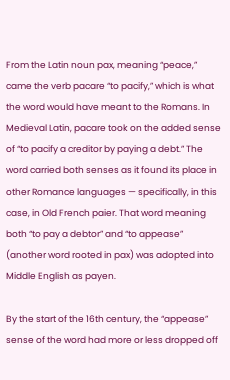From the Latin noun pax, meaning “peace,” came the verb pacare “to pacify,” which is what the word would have meant to the Romans. In Medieval Latin, pacare took on the added sense of “to pacify a creditor by paying a debt.” The word carried both senses as it found its place in other Romance languages — specifically, in this case, in Old French paier. That word meaning both “to pay a debtor” and “to appease” (another word rooted in pax) was adopted into Middle English as payen.

By the start of the 16th century, the “appease” sense of the word had more or less dropped off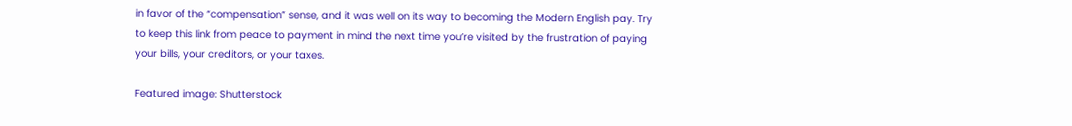in favor of the “compensation” sense, and it was well on its way to becoming the Modern English pay. Try to keep this link from peace to payment in mind the next time you’re visited by the frustration of paying your bills, your creditors, or your taxes.

Featured image: Shutterstock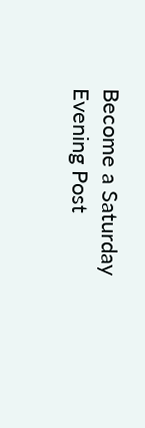Become a Saturday Evening Post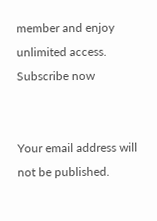member and enjoy unlimited access. Subscribe now


Your email address will not be published.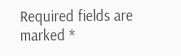Required fields are marked *